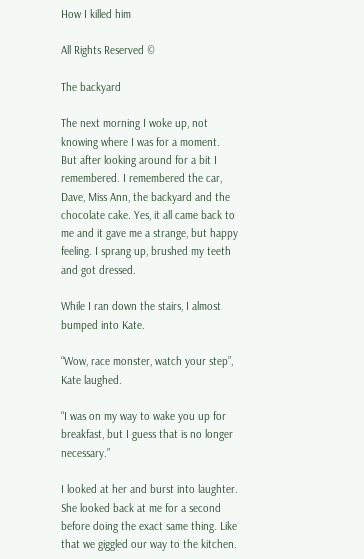How I killed him

All Rights Reserved ©

The backyard

The next morning I woke up, not knowing where I was for a moment. But after looking around for a bit I remembered. I remembered the car, Dave, Miss Ann, the backyard and the chocolate cake. Yes, it all came back to me and it gave me a strange, but happy feeling. I sprang up, brushed my teeth and got dressed.

While I ran down the stairs, I almost bumped into Kate.

“Wow, race monster, watch your step”, Kate laughed.

“I was on my way to wake you up for breakfast, but I guess that is no longer necessary.”

I looked at her and burst into laughter. She looked back at me for a second before doing the exact same thing. Like that we giggled our way to the kitchen.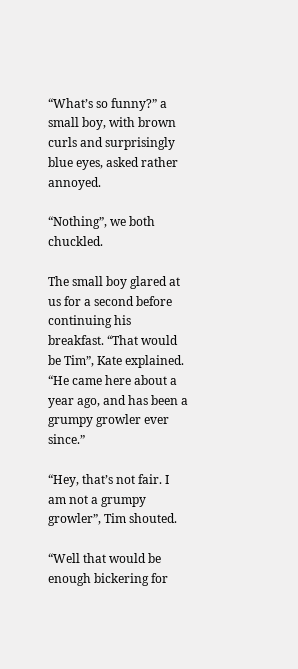“What’s so funny?” a small boy, with brown curls and surprisingly blue eyes, asked rather annoyed.

“Nothing”, we both chuckled.

The small boy glared at us for a second before continuing his breakfast. “That would be Tim”, Kate explained. “He came here about a year ago, and has been a grumpy growler ever since.”

“Hey, that’s not fair. I am not a grumpy growler”, Tim shouted.

“Well that would be enough bickering for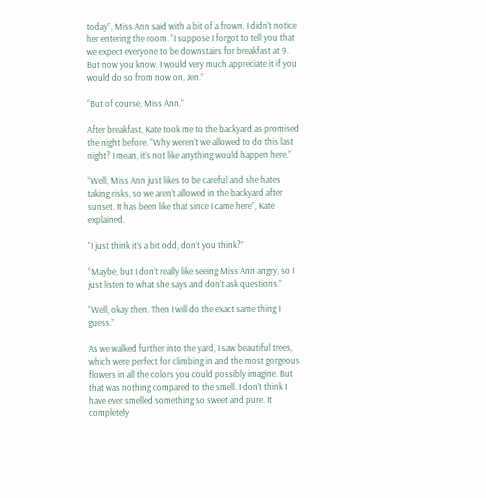today”, Miss Ann said with a bit of a frown. I didn't notice her entering the room. “I suppose I forgot to tell you that we expect everyone to be downstairs for breakfast at 9. But now you know. I would very much appreciate it if you would do so from now on, Jen.”

“But of course, Miss Ann.”

After breakfast, Kate took me to the backyard as promised the night before. “Why weren’t we allowed to do this last night? I mean, it’s not like anything would happen here.”

“Well, Miss Ann just likes to be careful and she hates taking risks, so we aren’t allowed in the backyard after sunset. It has been like that since I came here”, Kate explained.

“I just think it’s a bit odd, don’t you think?”

“Maybe, but I don’t really like seeing Miss Ann angry, so I just listen to what she says and don’t ask questions.”

“Well, okay then. Then I will do the exact same thing I guess.”

As we walked further into the yard, I saw beautiful trees, which were perfect for climbing in and the most gorgeous flowers in all the colors you could possibly imagine. But that was nothing compared to the smell. I don’t think I have ever smelled something so sweet and pure. It completely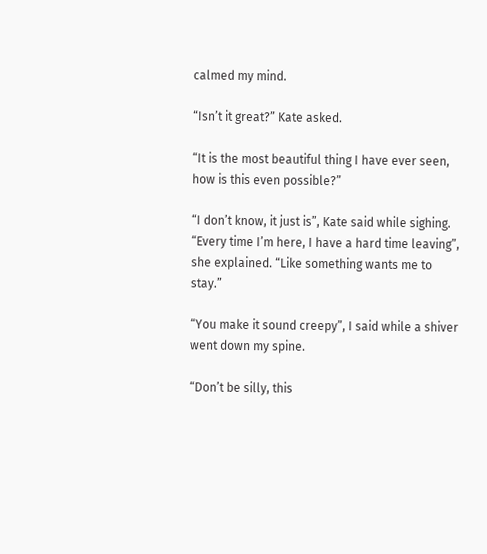calmed my mind.

“Isn’t it great?” Kate asked.

“It is the most beautiful thing I have ever seen, how is this even possible?”

“I don’t know, it just is”, Kate said while sighing. “Every time I’m here, I have a hard time leaving”, she explained. “Like something wants me to stay.”

“You make it sound creepy”, I said while a shiver went down my spine.

“Don’t be silly, this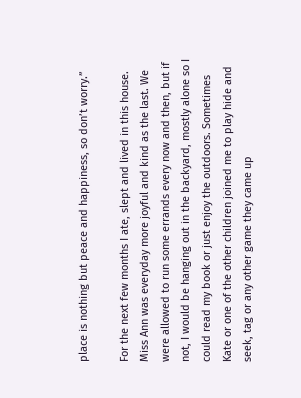place is nothing but peace and happiness, so don’t worry.”

For the next few months I ate, slept and lived in this house. Miss Ann was everyday more joyful and kind as the last. We were allowed to run some errands every now and then, but if not, I would be hanging out in the backyard, mostly alone so I could read my book or just enjoy the outdoors. Sometimes Kate or one of the other children joined me to play hide and seek, tag or any other game they came up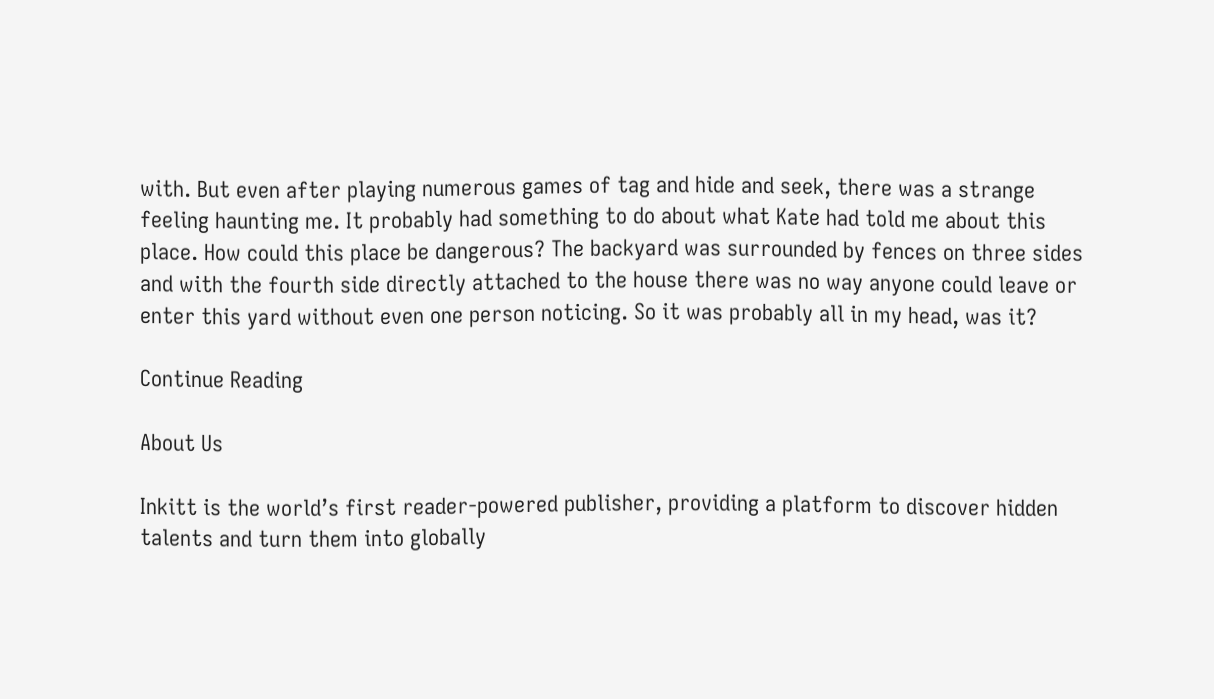with. But even after playing numerous games of tag and hide and seek, there was a strange feeling haunting me. It probably had something to do about what Kate had told me about this place. How could this place be dangerous? The backyard was surrounded by fences on three sides and with the fourth side directly attached to the house there was no way anyone could leave or enter this yard without even one person noticing. So it was probably all in my head, was it?

Continue Reading

About Us

Inkitt is the world’s first reader-powered publisher, providing a platform to discover hidden talents and turn them into globally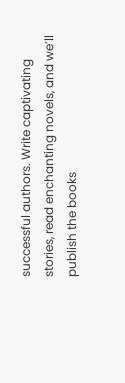successful authors. Write captivating stories, read enchanting novels, and we’ll publish the books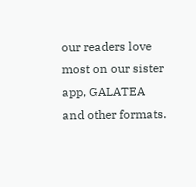our readers love most on our sister app, GALATEA and other formats.